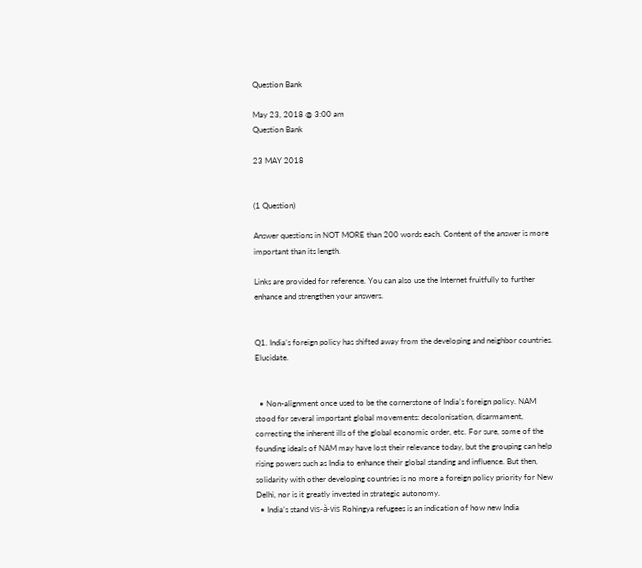Question Bank

May 23, 2018 @ 3:00 am
Question Bank

23 MAY 2018


(1 Question)

Answer questions in NOT MORE than 200 words each. Content of the answer is more important than its length.

Links are provided for reference. You can also use the Internet fruitfully to further enhance and strengthen your answers.


Q1. India’s foreign policy has shifted away from the developing and neighbor countries. Elucidate.


  • Non-alignment once used to be the cornerstone of India’s foreign policy. NAM stood for several important global movements: decolonisation, disarmament, correcting the inherent ills of the global economic order, etc. For sure, some of the founding ideals of NAM may have lost their relevance today, but the grouping can help rising powers such as India to enhance their global standing and influence. But then, solidarity with other developing countries is no more a foreign policy priority for New Delhi, nor is it greatly invested in strategic autonomy.
  • India’s stand vis-à-vis Rohingya refugees is an indication of how new India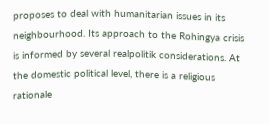proposes to deal with humanitarian issues in its neighbourhood. Its approach to the Rohingya crisis is informed by several realpolitik considerations. At the domestic political level, there is a religious rationale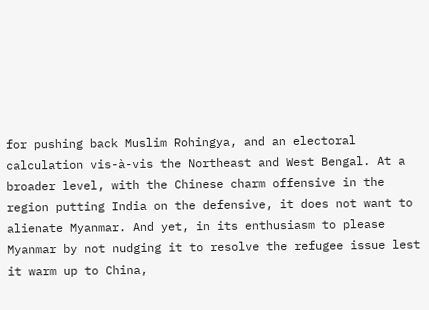for pushing back Muslim Rohingya, and an electoral calculation vis-à-vis the Northeast and West Bengal. At a broader level, with the Chinese charm offensive in the region putting India on the defensive, it does not want to alienate Myanmar. And yet, in its enthusiasm to please Myanmar by not nudging it to resolve the refugee issue lest it warm up to China,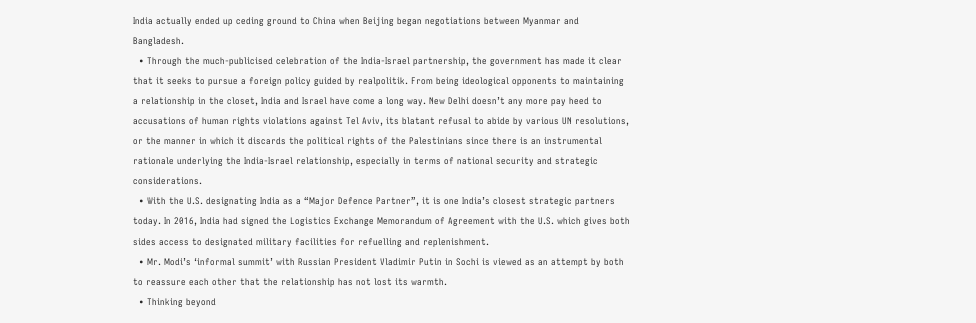India actually ended up ceding ground to China when Beijing began negotiations between Myanmar and Bangladesh.
  • Through the much-publicised celebration of the India-Israel partnership, the government has made it clear that it seeks to pursue a foreign policy guided by realpolitik. From being ideological opponents to maintaining a relationship in the closet, India and Israel have come a long way. New Delhi doesn’t any more pay heed to accusations of human rights violations against Tel Aviv, its blatant refusal to abide by various UN resolutions, or the manner in which it discards the political rights of the Palestinians since there is an instrumental rationale underlying the India-Israel relationship, especially in terms of national security and strategic considerations.
  • With the U.S. designating India as a “Major Defence Partner”, it is one India’s closest strategic partners today. In 2016, India had signed the Logistics Exchange Memorandum of Agreement with the U.S. which gives both sides access to designated military facilities for refuelling and replenishment.
  • Mr. Modi’s ‘informal summit’ with Russian President Vladimir Putin in Sochi is viewed as an attempt by both to reassure each other that the relationship has not lost its warmth.
  • Thinking beyond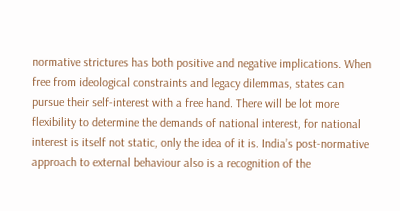normative strictures has both positive and negative implications. When free from ideological constraints and legacy dilemmas, states can pursue their self-interest with a free hand. There will be lot more flexibility to determine the demands of national interest, for national interest is itself not static, only the idea of it is. India’s post-normative approach to external behaviour also is a recognition of the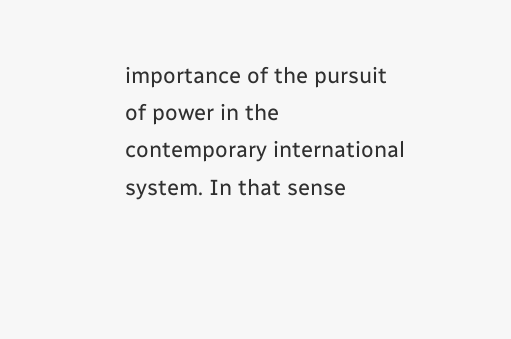importance of the pursuit of power in the contemporary international system. In that sense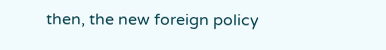then, the new foreign policy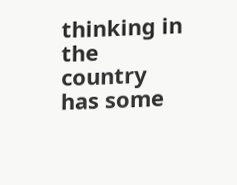thinking in the country has some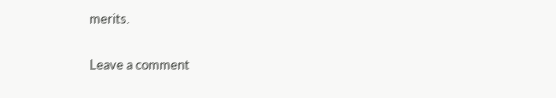merits.

Leave a comment